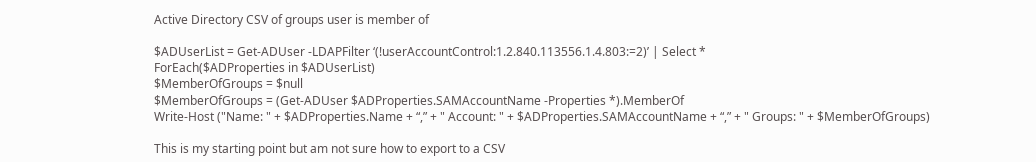Active Directory CSV of groups user is member of

$ADUserList = Get-ADUser -LDAPFilter ‘(!userAccountControl:1.2.840.113556.1.4.803:=2)’ | Select *
ForEach($ADProperties in $ADUserList)
$MemberOfGroups = $null
$MemberOfGroups = (Get-ADUser $ADProperties.SAMAccountName -Properties *).MemberOf
Write-Host ("Name: " + $ADProperties.Name + “,” + " Account: " + $ADProperties.SAMAccountName + “,” + " Groups: " + $MemberOfGroups)

This is my starting point but am not sure how to export to a CSV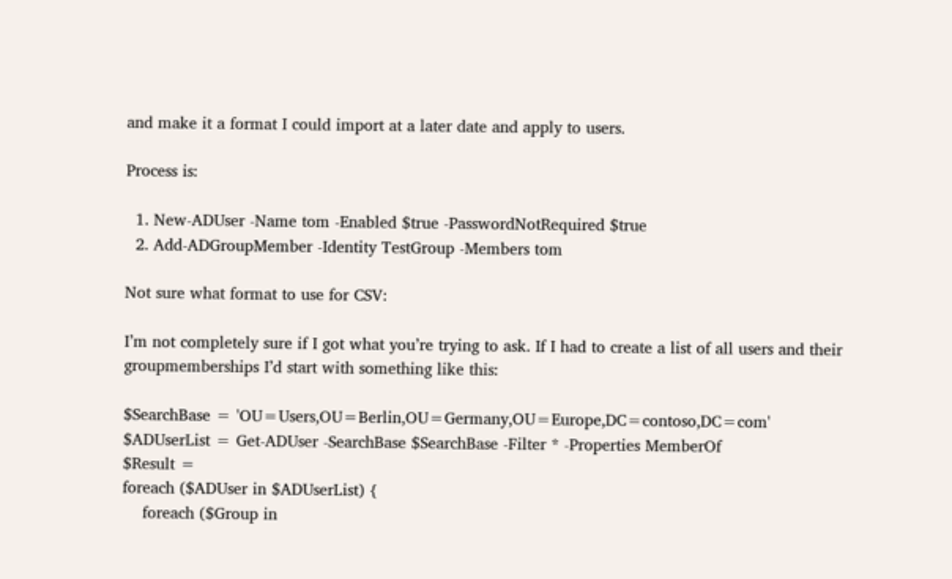and make it a format I could import at a later date and apply to users.

Process is:

  1. New-ADUser -Name tom -Enabled $true -PasswordNotRequired $true
  2. Add-ADGroupMember -Identity TestGroup -Members tom

Not sure what format to use for CSV:

I’m not completely sure if I got what you’re trying to ask. If I had to create a list of all users and their groupmemberships I’d start with something like this:

$SearchBase = 'OU=Users,OU=Berlin,OU=Germany,OU=Europe,DC=contoso,DC=com'
$ADUserList = Get-ADUser -SearchBase $SearchBase -Filter * -Properties MemberOf
$Result =
foreach ($ADUser in $ADUserList) {
    foreach ($Group in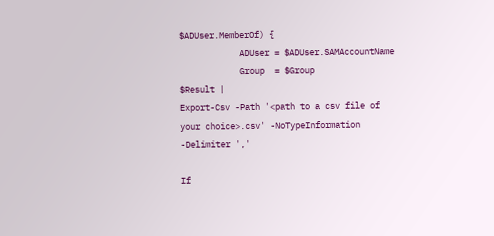$ADUser.MemberOf) {
            ADUser = $ADUser.SAMAccountName
            Group  = $Group
$Result |
Export-Csv -Path '<path to a csv file of your choice>.csv' -NoTypeInformation -Delimiter ','

If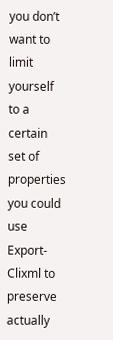you don’t want to limit yourself to a certain set of properties you could use Export-Clixml to preserve actually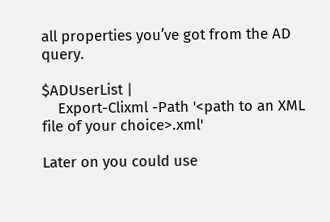all properties you’ve got from the AD query.

$ADUserList |
    Export-Clixml -Path '<path to an XML file of your choice>.xml'

Later on you could use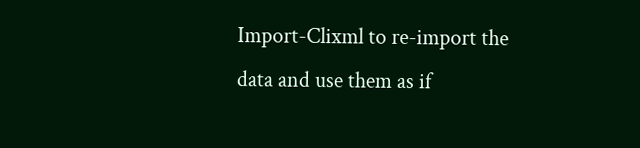Import-Clixml to re-import the data and use them as if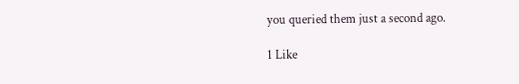you queried them just a second ago.

1 Like